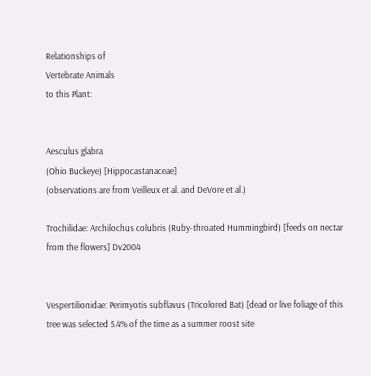Relationships of
Vertebrate Animals
to this Plant:


Aesculus glabra
(Ohio Buckeye) [Hippocastanaceae]
(observations are from Veilleux et al. and DeVore et al.)

Trochilidae: Archilochus colubris (Ruby-throated Hummingbird) [feeds on nectar from the flowers] Dv2004


Vespertilionidae: Perimyotis subflavus (Tricolored Bat) [dead or live foliage of this tree was selected 5.4% of the time as a summer roost site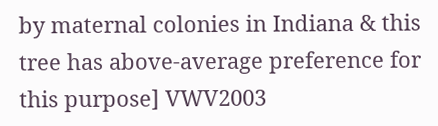by maternal colonies in Indiana & this tree has above-average preference for this purpose] VWV2003